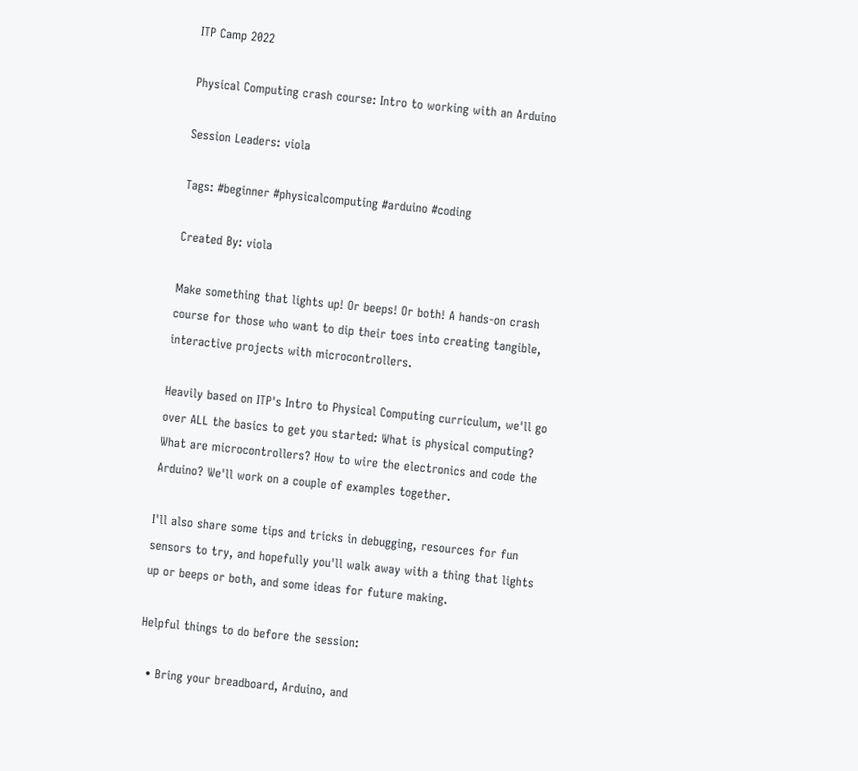ITP Camp 2022

Physical Computing crash course: Intro to working with an Arduino

Session Leaders: viola

Tags: #beginner #physicalcomputing #arduino #coding

Created By: viola

Make something that lights up! Or beeps! Or both! A hands-on crash course for those who want to dip their toes into creating tangible, interactive projects with microcontrollers.

Heavily based on ITP's Intro to Physical Computing curriculum, we'll go over ALL the basics to get you started: What is physical computing? What are microcontrollers? How to wire the electronics and code the Arduino? We'll work on a couple of examples together.

I'll also share some tips and tricks in debugging, resources for fun sensors to try, and hopefully you'll walk away with a thing that lights up or beeps or both, and some ideas for future making.

Helpful things to do before the session:

  • Bring your breadboard, Arduino, and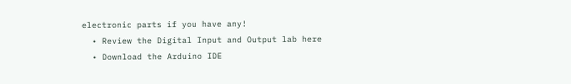electronic parts if you have any!
  • Review the Digital Input and Output lab here
  • Download the Arduino IDE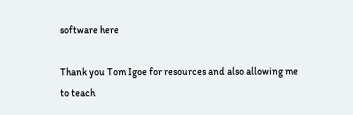software here

Thank you Tom Igoe for resources and also allowing me to teach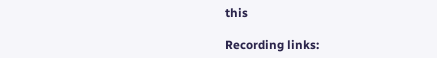this

Recording links: